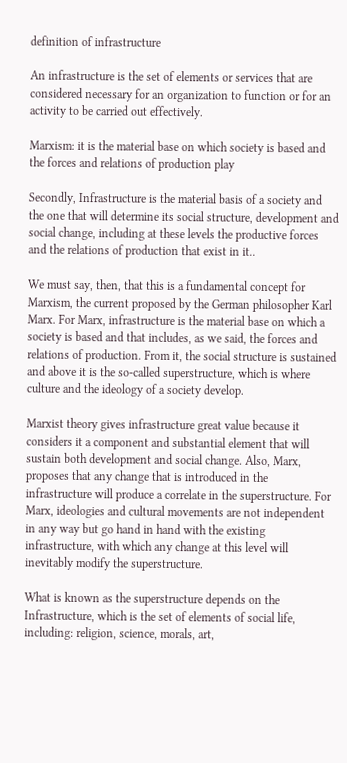definition of infrastructure

An infrastructure is the set of elements or services that are considered necessary for an organization to function or for an activity to be carried out effectively.

Marxism: it is the material base on which society is based and the forces and relations of production play

Secondly, Infrastructure is the material basis of a society and the one that will determine its social structure, development and social change, including at these levels the productive forces and the relations of production that exist in it..

We must say, then, that this is a fundamental concept for Marxism, the current proposed by the German philosopher Karl Marx. For Marx, infrastructure is the material base on which a society is based and that includes, as we said, the forces and relations of production. From it, the social structure is sustained and above it is the so-called superstructure, which is where culture and the ideology of a society develop.

Marxist theory gives infrastructure great value because it considers it a component and substantial element that will sustain both development and social change. Also, Marx, proposes that any change that is introduced in the infrastructure will produce a correlate in the superstructure. For Marx, ideologies and cultural movements are not independent in any way but go hand in hand with the existing infrastructure, with which any change at this level will inevitably modify the superstructure.

What is known as the superstructure depends on the Infrastructure, which is the set of elements of social life, including: religion, science, morals, art,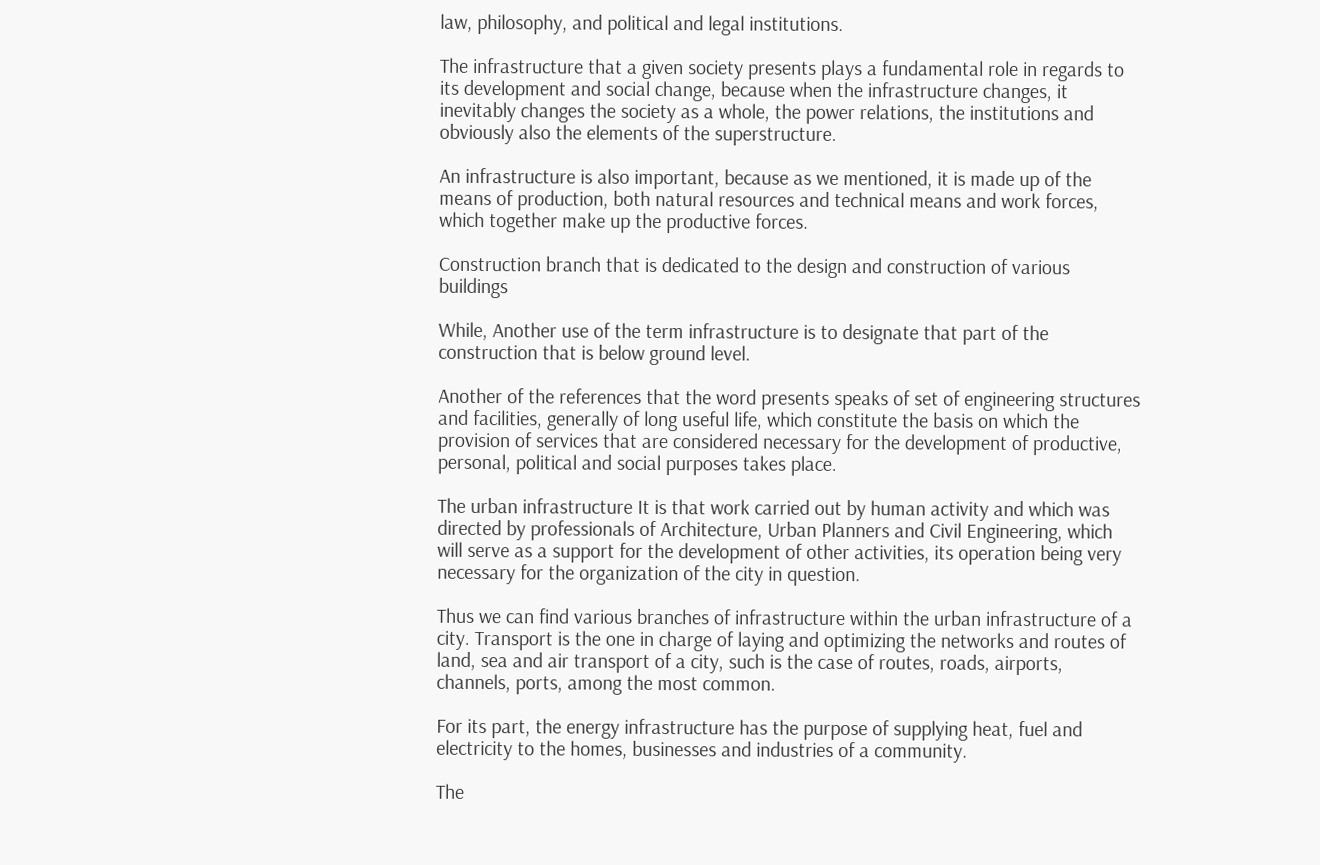law, philosophy, and political and legal institutions.

The infrastructure that a given society presents plays a fundamental role in regards to its development and social change, because when the infrastructure changes, it inevitably changes the society as a whole, the power relations, the institutions and obviously also the elements of the superstructure.

An infrastructure is also important, because as we mentioned, it is made up of the means of production, both natural resources and technical means and work forces, which together make up the productive forces.

Construction branch that is dedicated to the design and construction of various buildings

While, Another use of the term infrastructure is to designate that part of the construction that is below ground level.

Another of the references that the word presents speaks of set of engineering structures and facilities, generally of long useful life, which constitute the basis on which the provision of services that are considered necessary for the development of productive, personal, political and social purposes takes place.

The urban infrastructure It is that work carried out by human activity and which was directed by professionals of Architecture, Urban Planners and Civil Engineering, which will serve as a support for the development of other activities, its operation being very necessary for the organization of the city in question.

Thus we can find various branches of infrastructure within the urban infrastructure of a city. Transport is the one in charge of laying and optimizing the networks and routes of land, sea and air transport of a city, such is the case of routes, roads, airports, channels, ports, among the most common.

For its part, the energy infrastructure has the purpose of supplying heat, fuel and electricity to the homes, businesses and industries of a community.

The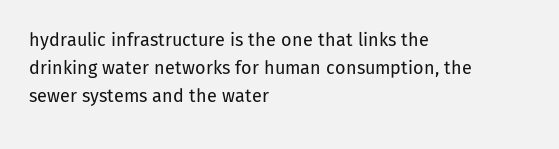hydraulic infrastructure is the one that links the drinking water networks for human consumption, the sewer systems and the water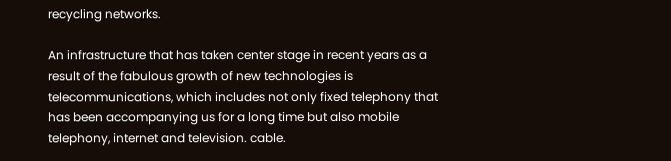recycling networks.

An infrastructure that has taken center stage in recent years as a result of the fabulous growth of new technologies is telecommunications, which includes not only fixed telephony that has been accompanying us for a long time but also mobile telephony, internet and television. cable.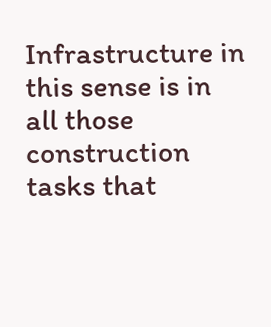Infrastructure in this sense is in all those construction tasks that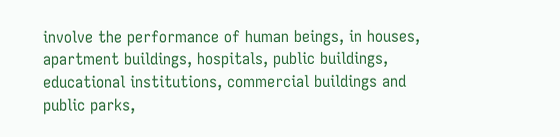involve the performance of human beings, in houses, apartment buildings, hospitals, public buildings, educational institutions, commercial buildings and public parks,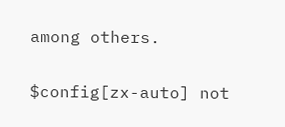among others.

$config[zx-auto] not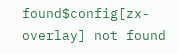found$config[zx-overlay] not found